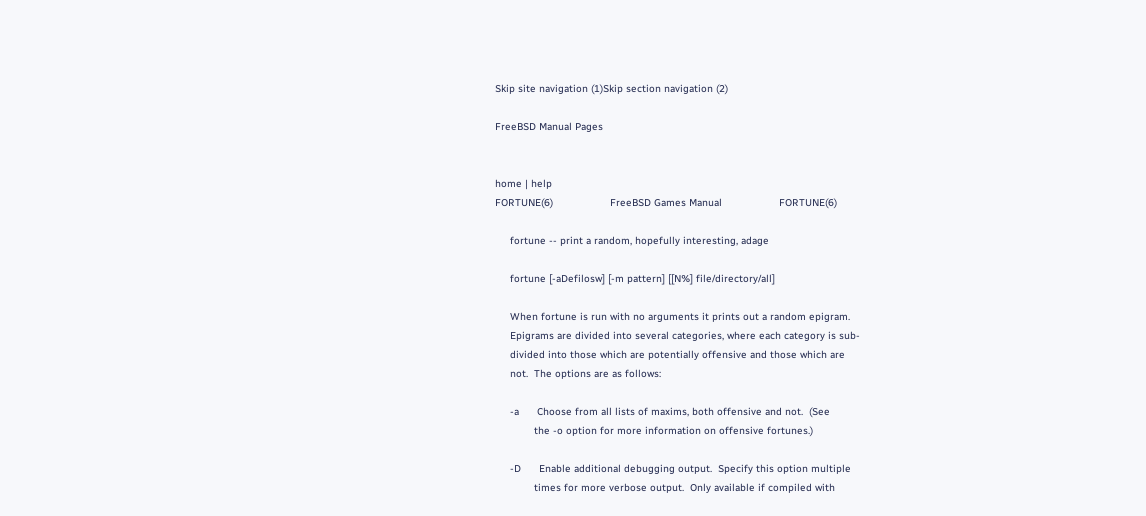Skip site navigation (1)Skip section navigation (2)

FreeBSD Manual Pages


home | help
FORTUNE(6)                   FreeBSD Games Manual                   FORTUNE(6)

     fortune -- print a random, hopefully interesting, adage

     fortune [-aDefilosw] [-m pattern] [[N%] file/directory/all]

     When fortune is run with no arguments it prints out a random epigram.
     Epigrams are divided into several categories, where each category is sub-
     divided into those which are potentially offensive and those which are
     not.  The options are as follows:

     -a      Choose from all lists of maxims, both offensive and not.  (See
             the -o option for more information on offensive fortunes.)

     -D      Enable additional debugging output.  Specify this option multiple
             times for more verbose output.  Only available if compiled with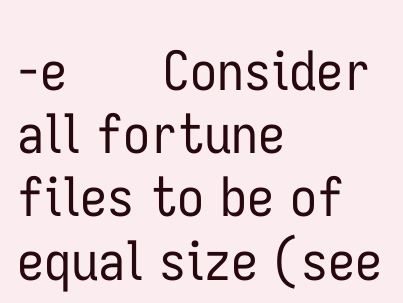-e      Consider all fortune files to be of equal size (see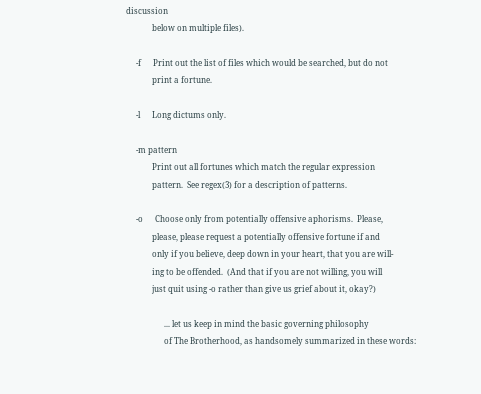discussion
             below on multiple files).

     -f      Print out the list of files which would be searched, but do not
             print a fortune.

     -l      Long dictums only.

     -m pattern
             Print out all fortunes which match the regular expression
             pattern.  See regex(3) for a description of patterns.

     -o      Choose only from potentially offensive aphorisms.  Please,
             please, please request a potentially offensive fortune if and
             only if you believe, deep down in your heart, that you are will-
             ing to be offended.  (And that if you are not willing, you will
             just quit using -o rather than give us grief about it, okay?)

                   ... let us keep in mind the basic governing philosophy
                   of The Brotherhood, as handsomely summarized in these words: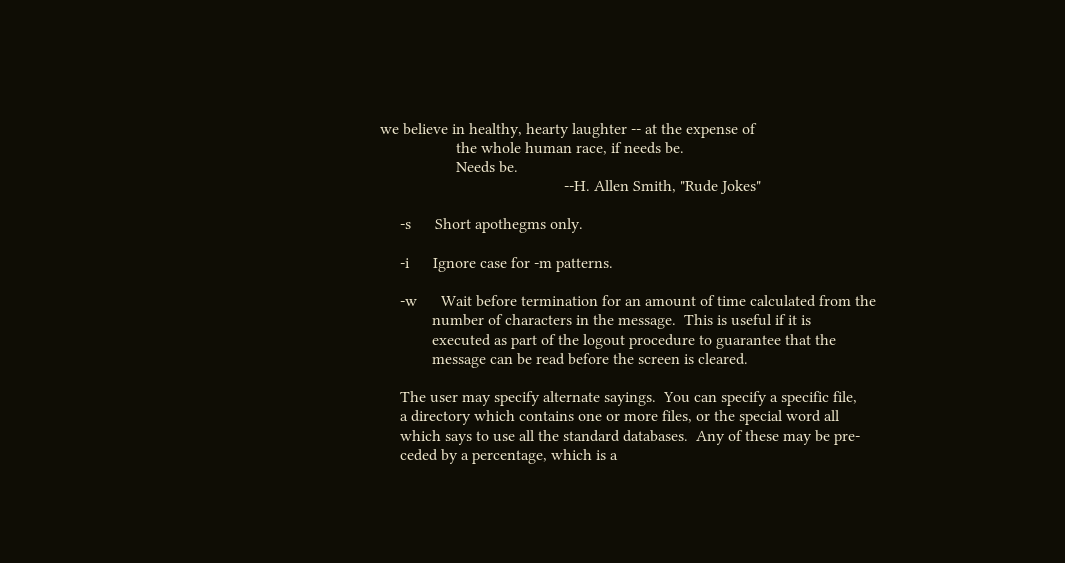we believe in healthy, hearty laughter -- at the expense of
                   the whole human race, if needs be.
                   Needs be.
                                              --H. Allen Smith, "Rude Jokes"

     -s      Short apothegms only.

     -i      Ignore case for -m patterns.

     -w      Wait before termination for an amount of time calculated from the
             number of characters in the message.  This is useful if it is
             executed as part of the logout procedure to guarantee that the
             message can be read before the screen is cleared.

     The user may specify alternate sayings.  You can specify a specific file,
     a directory which contains one or more files, or the special word all
     which says to use all the standard databases.  Any of these may be pre-
     ceded by a percentage, which is a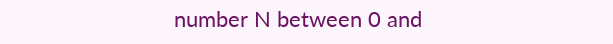number N between 0 and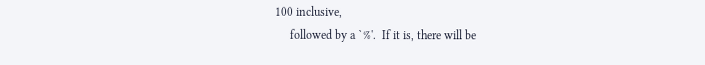100 inclusive,
     followed by a `%'.  If it is, there will be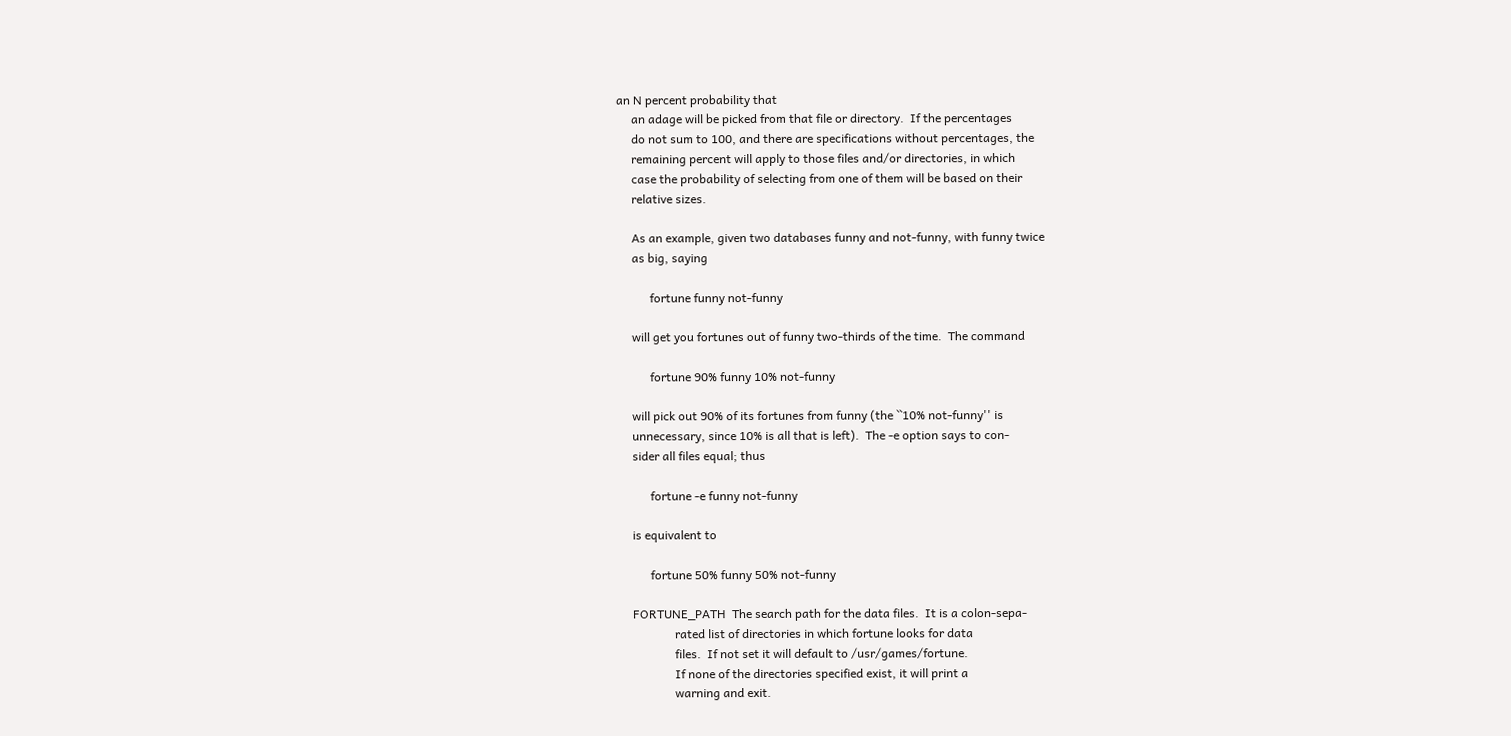an N percent probability that
     an adage will be picked from that file or directory.  If the percentages
     do not sum to 100, and there are specifications without percentages, the
     remaining percent will apply to those files and/or directories, in which
     case the probability of selecting from one of them will be based on their
     relative sizes.

     As an example, given two databases funny and not-funny, with funny twice
     as big, saying

           fortune funny not-funny

     will get you fortunes out of funny two-thirds of the time.  The command

           fortune 90% funny 10% not-funny

     will pick out 90% of its fortunes from funny (the ``10% not-funny'' is
     unnecessary, since 10% is all that is left).  The -e option says to con-
     sider all files equal; thus

           fortune -e funny not-funny

     is equivalent to

           fortune 50% funny 50% not-funny

     FORTUNE_PATH  The search path for the data files.  It is a colon-sepa-
                   rated list of directories in which fortune looks for data
                   files.  If not set it will default to /usr/games/fortune.
                   If none of the directories specified exist, it will print a
                   warning and exit.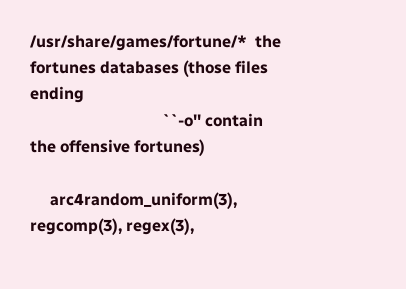/usr/share/games/fortune/*  the fortunes databases (those files ending
                                 ``-o'' contain the offensive fortunes)

     arc4random_uniform(3), regcomp(3), regex(3),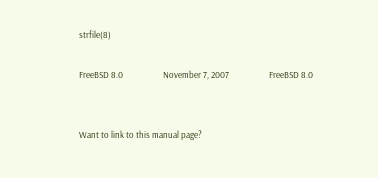strfile(8)

FreeBSD 8.0                    November 7, 2007                    FreeBSD 8.0


Want to link to this manual page?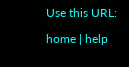Use this URL:

home | help